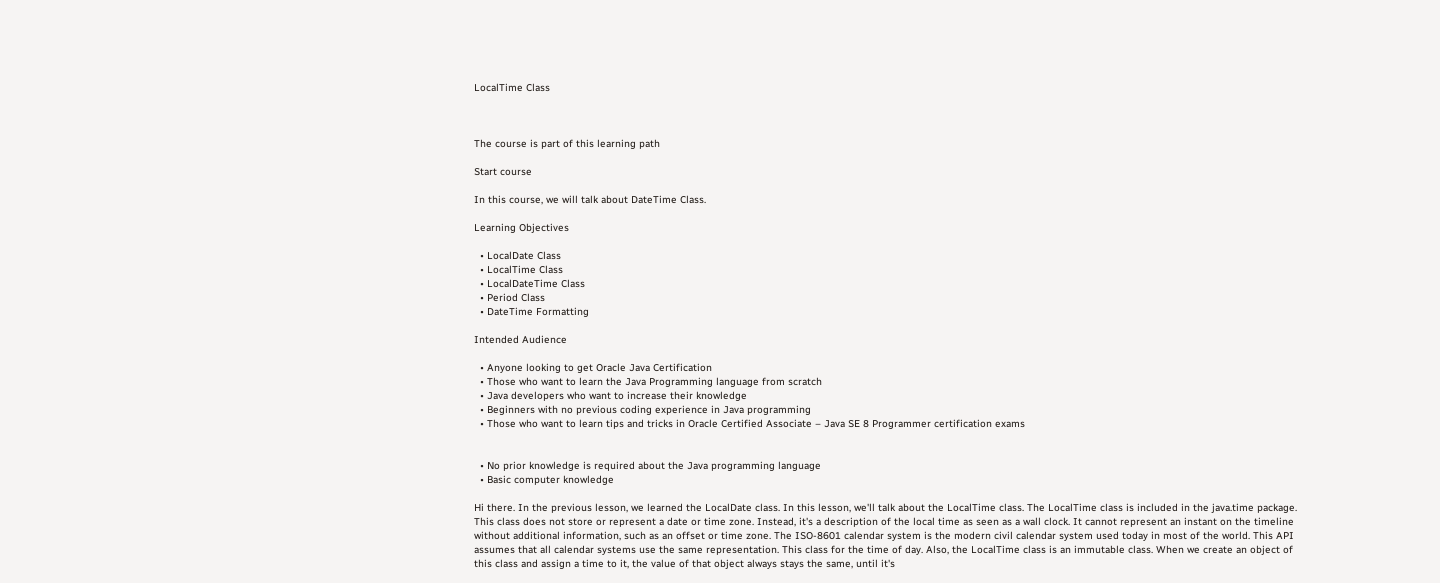LocalTime Class



The course is part of this learning path

Start course

In this course, we will talk about DateTime Class.

Learning Objectives

  • LocalDate Class
  • LocalTime Class
  • LocalDateTime Class
  • Period Class
  • DateTime Formatting

Intended Audience

  • Anyone looking to get Oracle Java Certification
  • Those who want to learn the Java Programming language from scratch
  • Java developers who want to increase their knowledge
  • Beginners with no previous coding experience in Java programming
  • Those who want to learn tips and tricks in Oracle Certified Associate – Java SE 8 Programmer certification exams


  • No prior knowledge is required about the Java programming language
  • Basic computer knowledge

Hi there. In the previous lesson, we learned the LocalDate class. In this lesson, we'll talk about the LocalTime class. The LocalTime class is included in the java.time package. This class does not store or represent a date or time zone. Instead, it's a description of the local time as seen as a wall clock. It cannot represent an instant on the timeline without additional information, such as an offset or time zone. The ISO-8601 calendar system is the modern civil calendar system used today in most of the world. This API assumes that all calendar systems use the same representation. This class for the time of day. Also, the LocalTime class is an immutable class. When we create an object of this class and assign a time to it, the value of that object always stays the same, until it's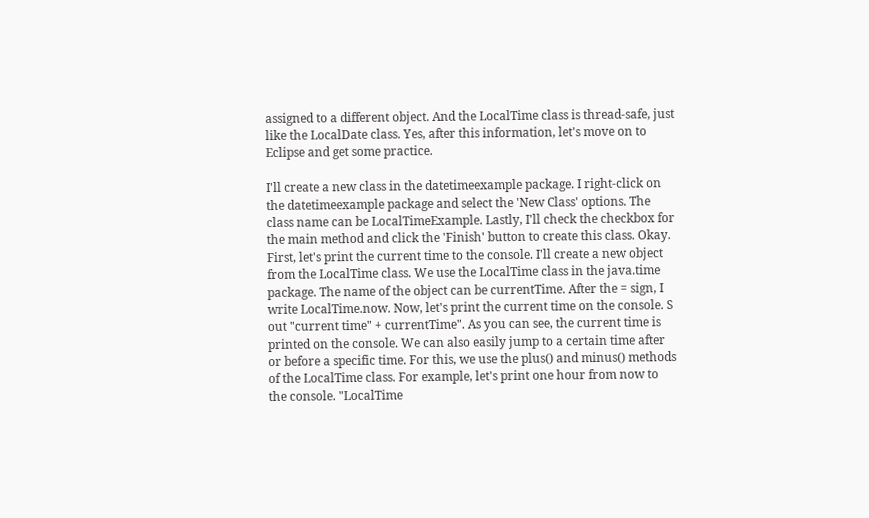assigned to a different object. And the LocalTime class is thread-safe, just like the LocalDate class. Yes, after this information, let's move on to Eclipse and get some practice.

I'll create a new class in the datetimeexample package. I right-click on the datetimeexample package and select the 'New Class' options. The class name can be LocalTimeExample. Lastly, I'll check the checkbox for the main method and click the 'Finish' button to create this class. Okay. First, let's print the current time to the console. I'll create a new object from the LocalTime class. We use the LocalTime class in the java.time package. The name of the object can be currentTime. After the = sign, I write LocalTime.now. Now, let's print the current time on the console. S out "current time" + currentTime". As you can see, the current time is printed on the console. We can also easily jump to a certain time after or before a specific time. For this, we use the plus() and minus() methods of the LocalTime class. For example, let's print one hour from now to the console. "LocalTime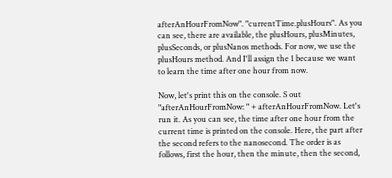afterAnHourFromNow". "currentTime.plusHours". As you can see, there are available, the plusHours, plusMinutes, plusSeconds, or plusNanos methods. For now, we use the plusHours method. And I'll assign the 1 because we want to learn the time after one hour from now.

Now, let's print this on the console. S out "afterAnHourFromNow: " + afterAnHourFromNow. Let's run it. As you can see, the time after one hour from the current time is printed on the console. Here, the part after the second refers to the nanosecond. The order is as follows, first the hour, then the minute, then the second,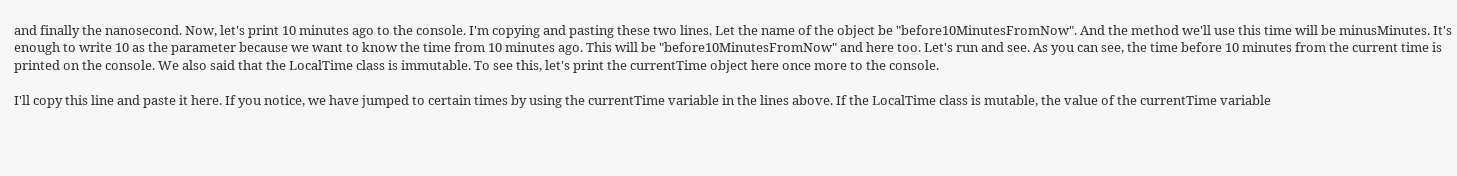and finally the nanosecond. Now, let's print 10 minutes ago to the console. I'm copying and pasting these two lines. Let the name of the object be "before10MinutesFromNow". And the method we'll use this time will be minusMinutes. It's enough to write 10 as the parameter because we want to know the time from 10 minutes ago. This will be "before10MinutesFromNow" and here too. Let's run and see. As you can see, the time before 10 minutes from the current time is printed on the console. We also said that the LocalTime class is immutable. To see this, let's print the currentTime object here once more to the console.

I'll copy this line and paste it here. If you notice, we have jumped to certain times by using the currentTime variable in the lines above. If the LocalTime class is mutable, the value of the currentTime variable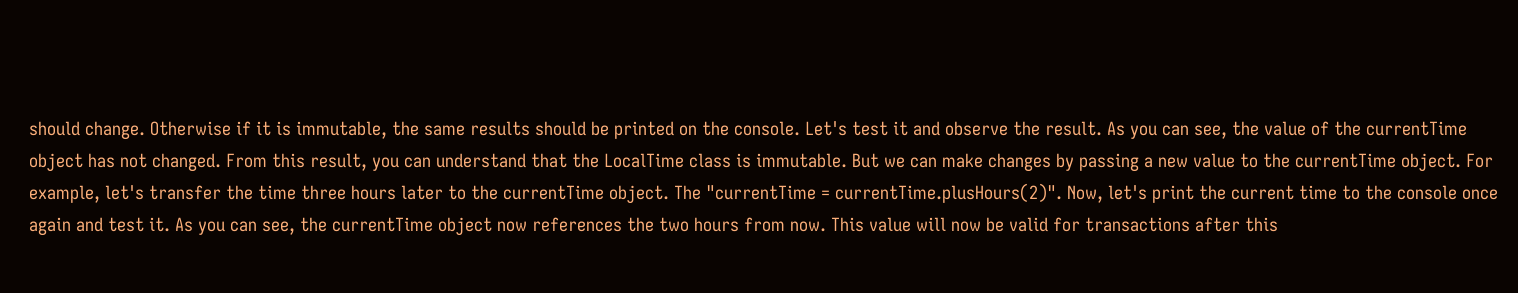should change. Otherwise if it is immutable, the same results should be printed on the console. Let's test it and observe the result. As you can see, the value of the currentTime object has not changed. From this result, you can understand that the LocalTime class is immutable. But we can make changes by passing a new value to the currentTime object. For example, let's transfer the time three hours later to the currentTime object. The "currentTime = currentTime.plusHours(2)". Now, let's print the current time to the console once again and test it. As you can see, the currentTime object now references the two hours from now. This value will now be valid for transactions after this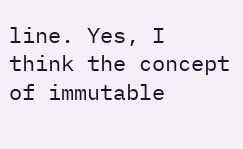line. Yes, I think the concept of immutable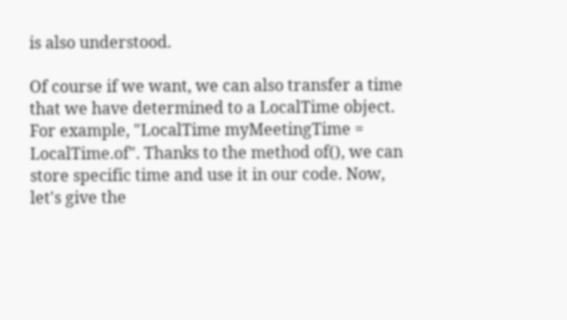is also understood.

Of course if we want, we can also transfer a time that we have determined to a LocalTime object. For example, "LocalTime myMeetingTime = LocalTime.of". Thanks to the method of(), we can store specific time and use it in our code. Now, let's give the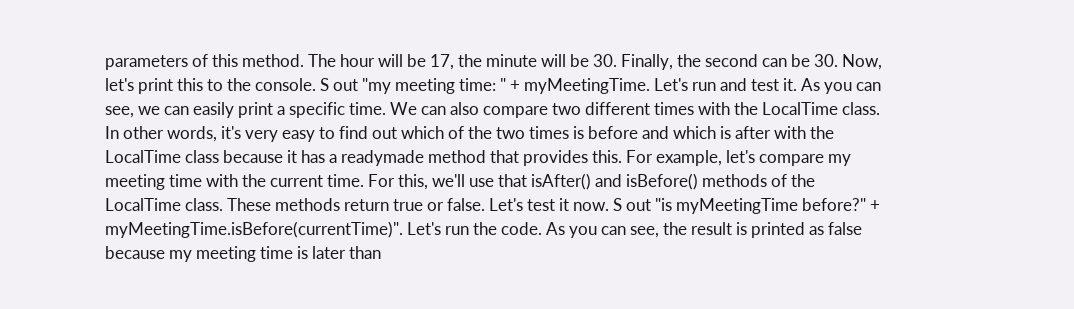parameters of this method. The hour will be 17, the minute will be 30. Finally, the second can be 30. Now, let's print this to the console. S out "my meeting time: " + myMeetingTime. Let's run and test it. As you can see, we can easily print a specific time. We can also compare two different times with the LocalTime class. In other words, it's very easy to find out which of the two times is before and which is after with the LocalTime class because it has a readymade method that provides this. For example, let's compare my meeting time with the current time. For this, we'll use that isAfter() and isBefore() methods of the LocalTime class. These methods return true or false. Let's test it now. S out "is myMeetingTime before?" + myMeetingTime.isBefore(currentTime)". Let's run the code. As you can see, the result is printed as false because my meeting time is later than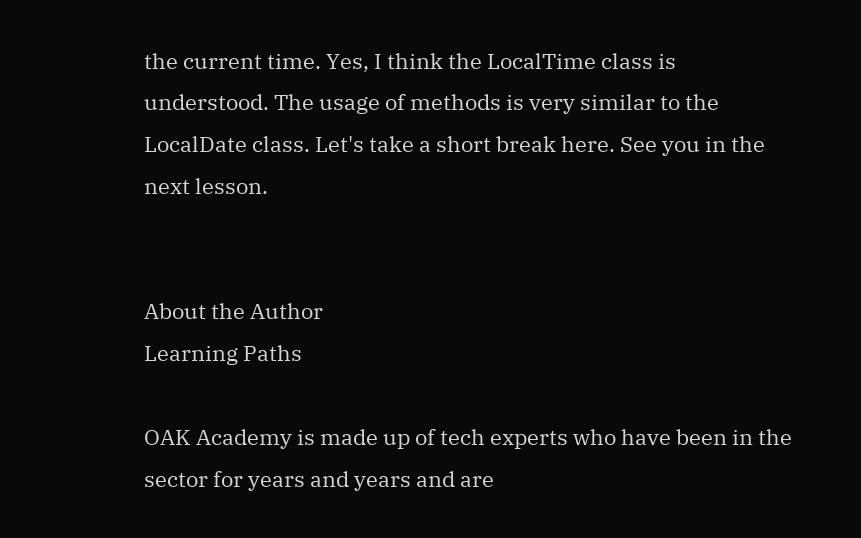the current time. Yes, I think the LocalTime class is understood. The usage of methods is very similar to the LocalDate class. Let's take a short break here. See you in the next lesson.


About the Author
Learning Paths

OAK Academy is made up of tech experts who have been in the sector for years and years and are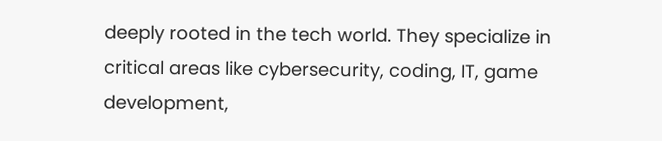deeply rooted in the tech world. They specialize in critical areas like cybersecurity, coding, IT, game development,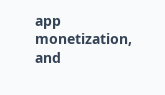app monetization, and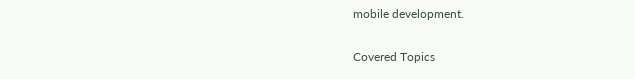mobile development.

Covered Topics